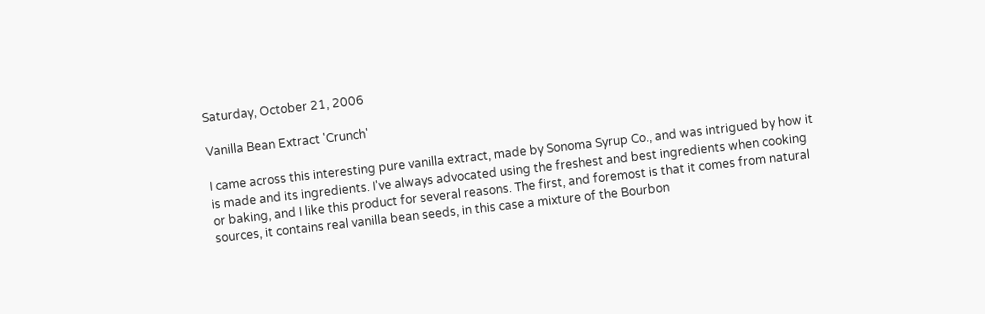Saturday, October 21, 2006

Vanilla Bean Extract 'Crunch'

I came across this interesting pure vanilla extract, made by Sonoma Syrup Co., and was intrigued by how it is made and its ingredients. I've always advocated using the freshest and best ingredients when cooking or baking, and I like this product for several reasons. The first, and foremost is that it comes from natural sources, it contains real vanilla bean seeds, in this case a mixture of the Bourbon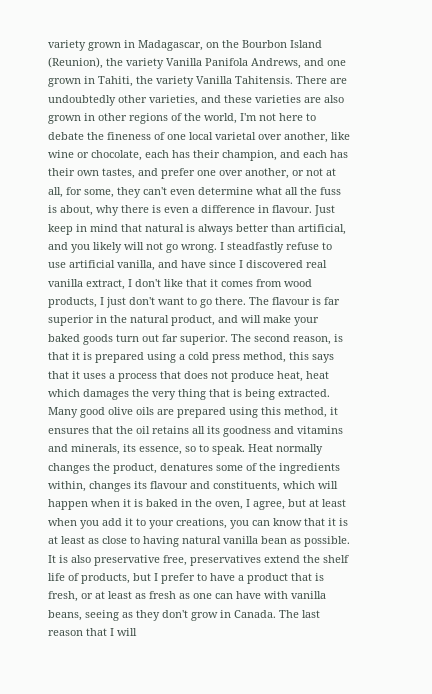variety grown in Madagascar, on the Bourbon Island (Reunion), the variety Vanilla Panifola Andrews, and one grown in Tahiti, the variety Vanilla Tahitensis. There are undoubtedly other varieties, and these varieties are also grown in other regions of the world, I'm not here to debate the fineness of one local varietal over another, like wine or chocolate, each has their champion, and each has their own tastes, and prefer one over another, or not at all, for some, they can't even determine what all the fuss is about, why there is even a difference in flavour. Just keep in mind that natural is always better than artificial, and you likely will not go wrong. I steadfastly refuse to use artificial vanilla, and have since I discovered real vanilla extract, I don't like that it comes from wood products, I just don't want to go there. The flavour is far superior in the natural product, and will make your baked goods turn out far superior. The second reason, is that it is prepared using a cold press method, this says that it uses a process that does not produce heat, heat which damages the very thing that is being extracted. Many good olive oils are prepared using this method, it ensures that the oil retains all its goodness and vitamins and minerals, its essence, so to speak. Heat normally changes the product, denatures some of the ingredients within, changes its flavour and constituents, which will happen when it is baked in the oven, I agree, but at least when you add it to your creations, you can know that it is at least as close to having natural vanilla bean as possible. It is also preservative free, preservatives extend the shelf life of products, but I prefer to have a product that is fresh, or at least as fresh as one can have with vanilla beans, seeing as they don't grow in Canada. The last reason that I will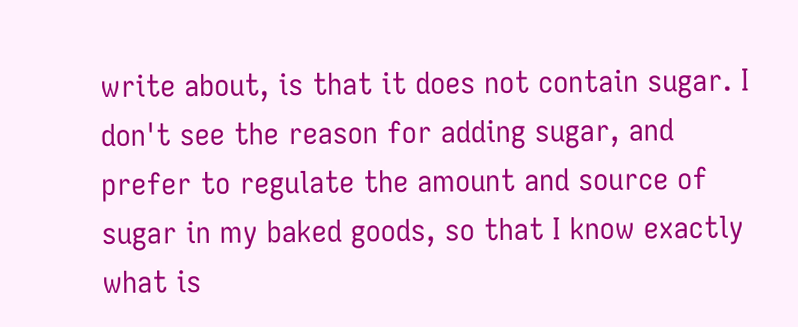write about, is that it does not contain sugar. I don't see the reason for adding sugar, and prefer to regulate the amount and source of sugar in my baked goods, so that I know exactly what is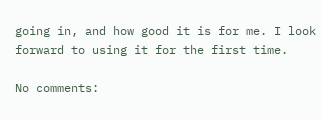going in, and how good it is for me. I look forward to using it for the first time.

No comments: